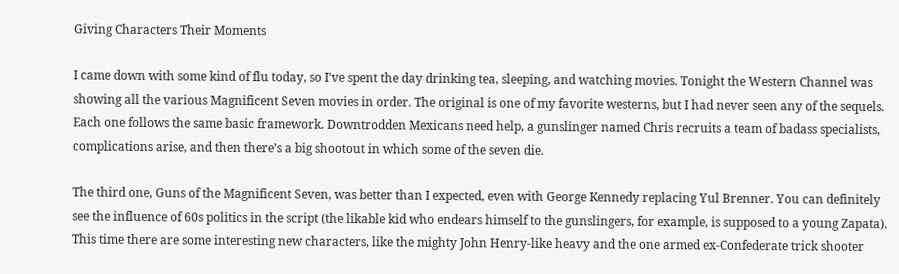Giving Characters Their Moments

I came down with some kind of flu today, so I’ve spent the day drinking tea, sleeping, and watching movies. Tonight the Western Channel was showing all the various Magnificent Seven movies in order. The original is one of my favorite westerns, but I had never seen any of the sequels. Each one follows the same basic framework. Downtrodden Mexicans need help, a gunslinger named Chris recruits a team of badass specialists, complications arise, and then there’s a big shootout in which some of the seven die.

The third one, Guns of the Magnificent Seven, was better than I expected, even with George Kennedy replacing Yul Brenner. You can definitely see the influence of 60s politics in the script (the likable kid who endears himself to the gunslingers, for example, is supposed to a young Zapata). This time there are some interesting new characters, like the mighty John Henry-like heavy and the one armed ex-Confederate trick shooter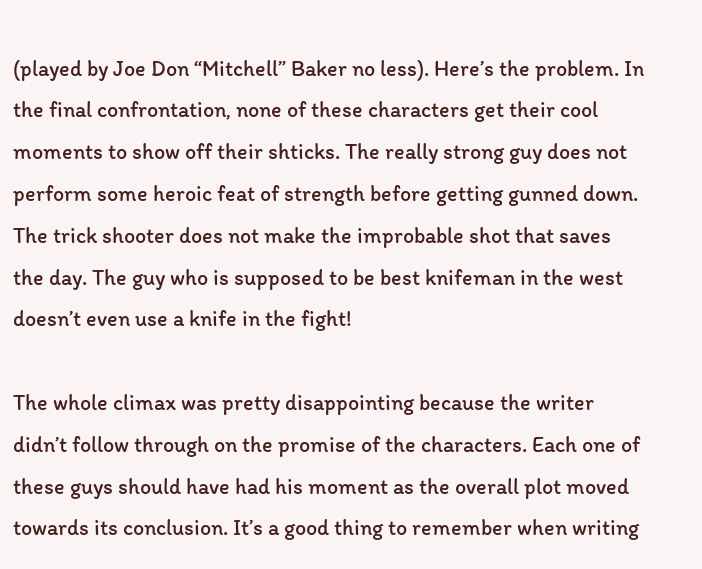(played by Joe Don “Mitchell” Baker no less). Here’s the problem. In the final confrontation, none of these characters get their cool moments to show off their shticks. The really strong guy does not perform some heroic feat of strength before getting gunned down. The trick shooter does not make the improbable shot that saves the day. The guy who is supposed to be best knifeman in the west doesn’t even use a knife in the fight!

The whole climax was pretty disappointing because the writer didn’t follow through on the promise of the characters. Each one of these guys should have had his moment as the overall plot moved towards its conclusion. It’s a good thing to remember when writing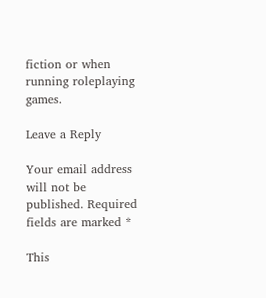fiction or when running roleplaying games.

Leave a Reply

Your email address will not be published. Required fields are marked *

This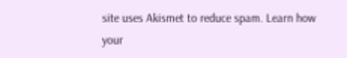site uses Akismet to reduce spam. Learn how your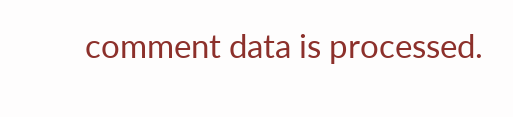comment data is processed.